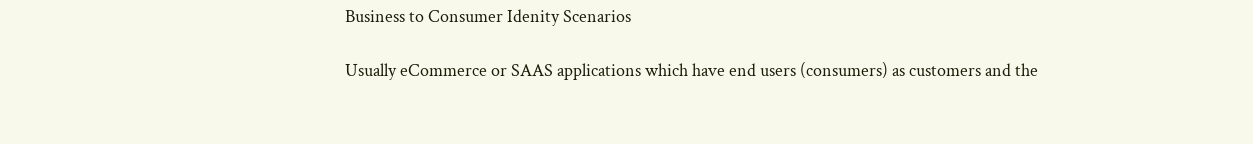Business to Consumer Idenity Scenarios

Usually eCommerce or SAAS applications which have end users (consumers) as customers and the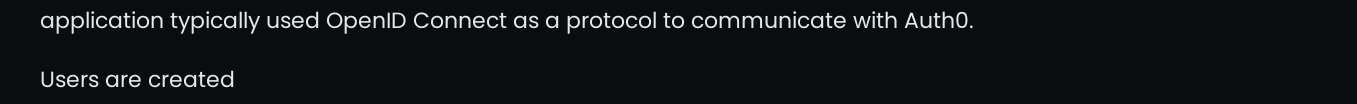application typically used OpenID Connect as a protocol to communicate with Auth0.

Users are created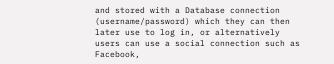and stored with a Database connection (username/password) which they can then later use to log in, or alternatively users can use a social connection such as Facebook,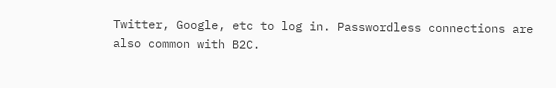Twitter, Google, etc to log in. Passwordless connections are also common with B2C.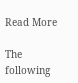Read More

The following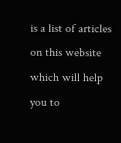is a list of articles on this website which will help you to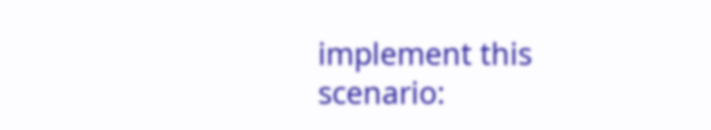implement this scenario: